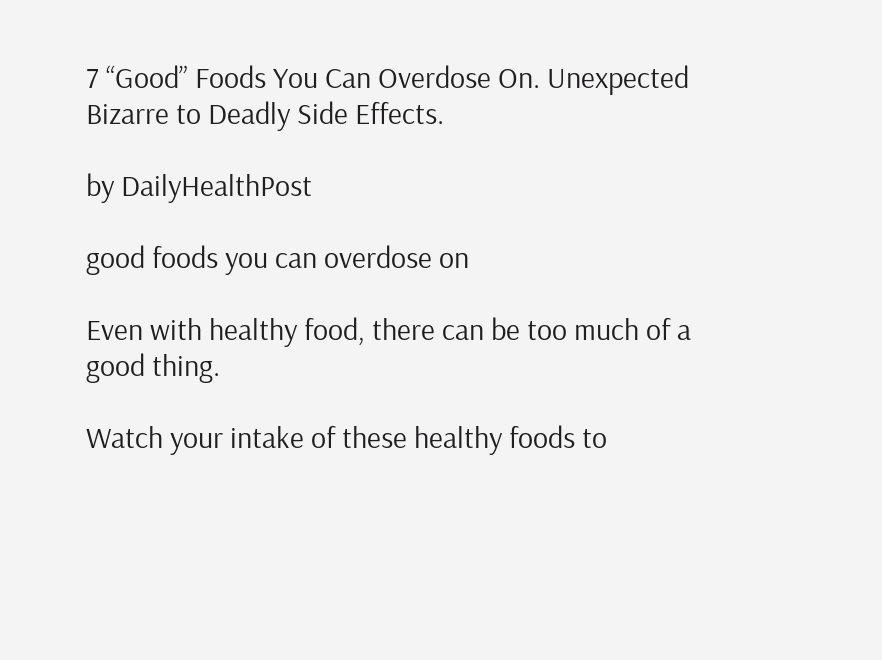7 “Good” Foods You Can Overdose On. Unexpected Bizarre to Deadly Side Effects.

by DailyHealthPost

good foods you can overdose on

Even with healthy food, there can be too much of a good thing.

Watch your intake of these healthy foods to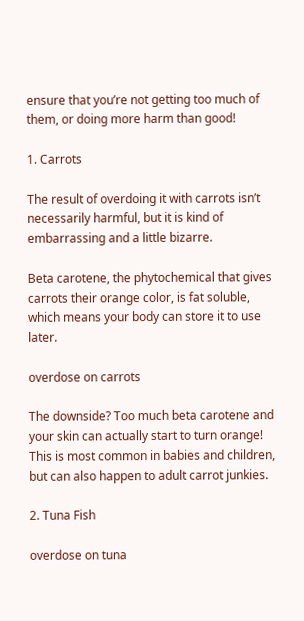ensure that you’re not getting too much of them, or doing more harm than good!

1. Carrots

The result of overdoing it with carrots isn’t necessarily harmful, but it is kind of embarrassing and a little bizarre.

Beta carotene, the phytochemical that gives carrots their orange color, is fat soluble, which means your body can store it to use later.

overdose on carrots

The downside? Too much beta carotene and your skin can actually start to turn orange! This is most common in babies and children, but can also happen to adult carrot junkies.

2. Tuna Fish

overdose on tuna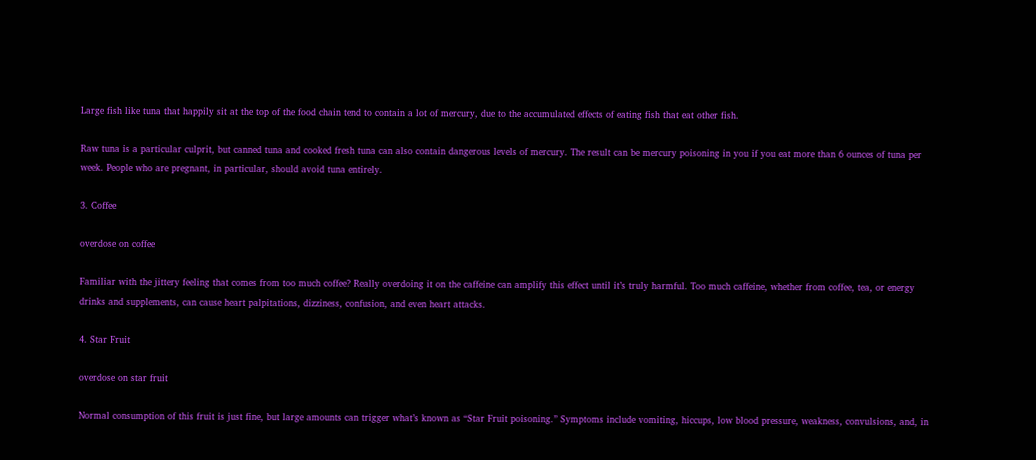Large fish like tuna that happily sit at the top of the food chain tend to contain a lot of mercury, due to the accumulated effects of eating fish that eat other fish.

Raw tuna is a particular culprit, but canned tuna and cooked fresh tuna can also contain dangerous levels of mercury. The result can be mercury poisoning in you if you eat more than 6 ounces of tuna per week. People who are pregnant, in particular, should avoid tuna entirely.

3. Coffee

overdose on coffee

Familiar with the jittery feeling that comes from too much coffee? Really overdoing it on the caffeine can amplify this effect until it’s truly harmful. Too much caffeine, whether from coffee, tea, or energy drinks and supplements, can cause heart palpitations, dizziness, confusion, and even heart attacks.

4. Star Fruit

overdose on star fruit

Normal consumption of this fruit is just fine, but large amounts can trigger what’s known as “Star Fruit poisoning.” Symptoms include vomiting, hiccups, low blood pressure, weakness, convulsions, and, in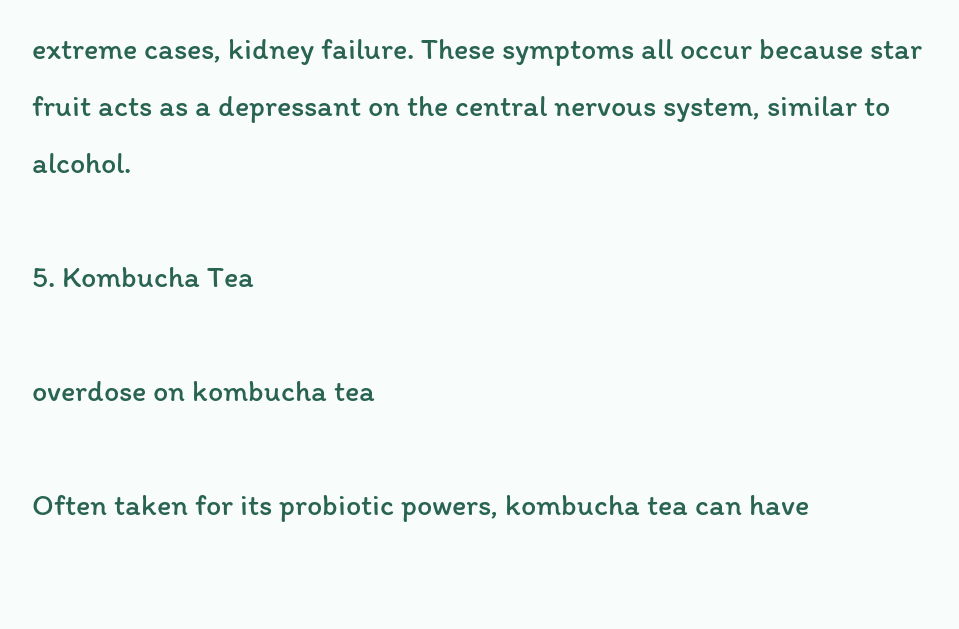extreme cases, kidney failure. These symptoms all occur because star fruit acts as a depressant on the central nervous system, similar to alcohol.

5. Kombucha Tea

overdose on kombucha tea

Often taken for its probiotic powers, kombucha tea can have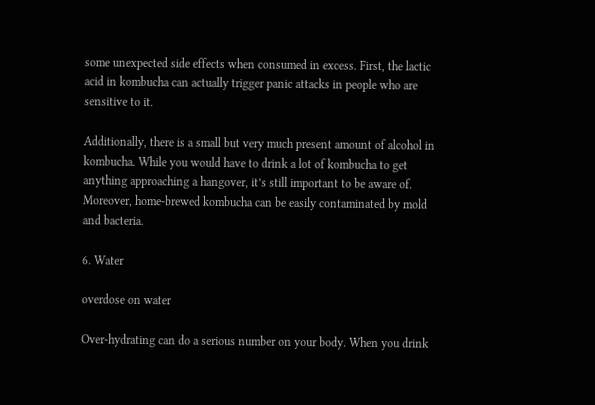some unexpected side effects when consumed in excess. First, the lactic acid in kombucha can actually trigger panic attacks in people who are sensitive to it.

Additionally, there is a small but very much present amount of alcohol in kombucha. While you would have to drink a lot of kombucha to get anything approaching a hangover, it’s still important to be aware of. Moreover, home-brewed kombucha can be easily contaminated by mold and bacteria.

6. Water

overdose on water

Over-hydrating can do a serious number on your body. When you drink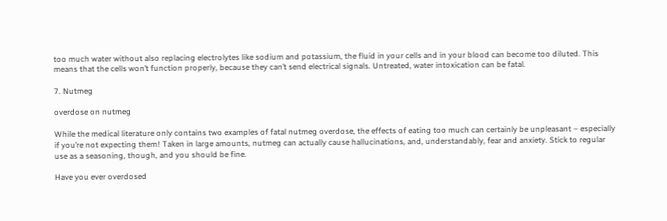too much water without also replacing electrolytes like sodium and potassium, the fluid in your cells and in your blood can become too diluted. This means that the cells won’t function properly, because they can’t send electrical signals. Untreated, water intoxication can be fatal.

7. Nutmeg

overdose on nutmeg

While the medical literature only contains two examples of fatal nutmeg overdose, the effects of eating too much can certainly be unpleasant – especially if you’re not expecting them! Taken in large amounts, nutmeg can actually cause hallucinations, and, understandably, fear and anxiety. Stick to regular use as a seasoning, though, and you should be fine.

Have you ever overdosed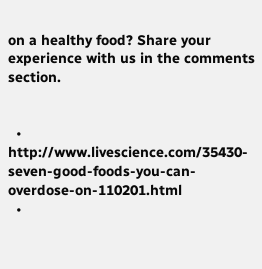on a healthy food? Share your experience with us in the comments section.


  • http://www.livescience.com/35430-seven-good-foods-you-can-overdose-on-110201.html
  •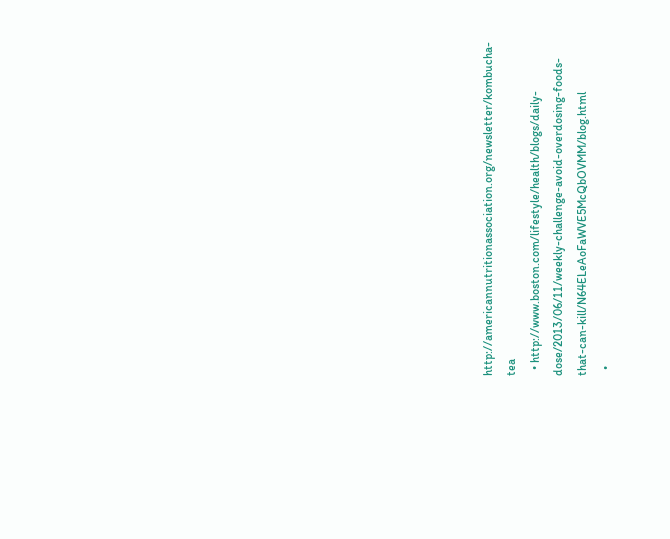http://americannutritionassociation.org/newsletter/kombucha-tea
  • http://www.boston.com/lifestyle/health/blogs/daily-dose/2013/06/11/weekly-challenge-avoid-overdosing-foods-that-can-kill/N64ELeAoFaWVE5McQbOVMM/blog.html
  •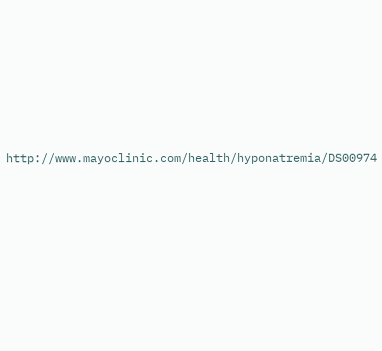http://www.mayoclinic.com/health/hyponatremia/DS00974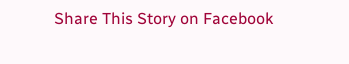Share This Story on Facebook